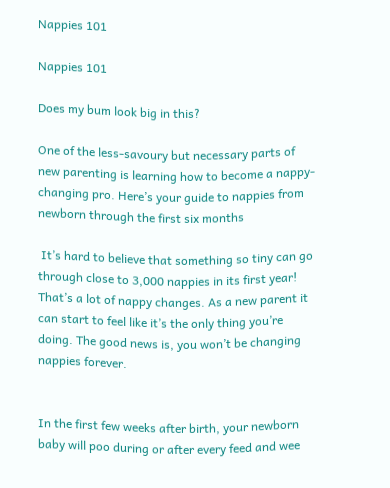Nappies 101

Nappies 101

Does my bum look big in this?

One of the less-savoury but necessary parts of new parenting is learning how to become a nappy-changing pro. Here’s your guide to nappies from newborn through the first six months

 It’s hard to believe that something so tiny can go through close to 3,000 nappies in its first year! That’s a lot of nappy changes. As a new parent it can start to feel like it’s the only thing you’re doing. The good news is, you won’t be changing nappies forever.


In the first few weeks after birth, your newborn baby will poo during or after every feed and wee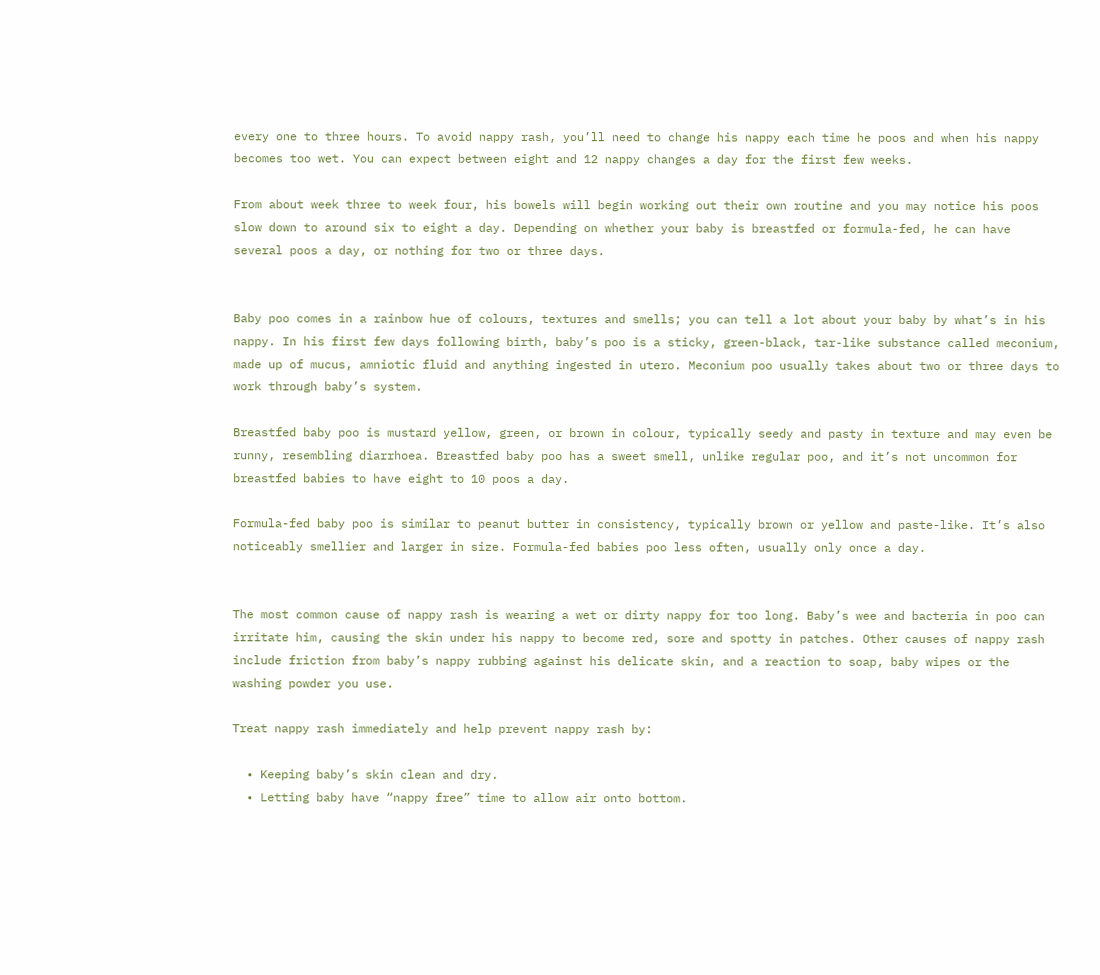every one to three hours. To avoid nappy rash, you’ll need to change his nappy each time he poos and when his nappy becomes too wet. You can expect between eight and 12 nappy changes a day for the first few weeks.

From about week three to week four, his bowels will begin working out their own routine and you may notice his poos slow down to around six to eight a day. Depending on whether your baby is breastfed or formula-fed, he can have several poos a day, or nothing for two or three days.


Baby poo comes in a rainbow hue of colours, textures and smells; you can tell a lot about your baby by what’s in his nappy. In his first few days following birth, baby’s poo is a sticky, green-black, tar-like substance called meconium, made up of mucus, amniotic fluid and anything ingested in utero. Meconium poo usually takes about two or three days to work through baby’s system.

Breastfed baby poo is mustard yellow, green, or brown in colour, typically seedy and pasty in texture and may even be runny, resembling diarrhoea. Breastfed baby poo has a sweet smell, unlike regular poo, and it’s not uncommon for breastfed babies to have eight to 10 poos a day.

Formula-fed baby poo is similar to peanut butter in consistency, typically brown or yellow and paste-like. It’s also noticeably smellier and larger in size. Formula-fed babies poo less often, usually only once a day.


The most common cause of nappy rash is wearing a wet or dirty nappy for too long. Baby’s wee and bacteria in poo can irritate him, causing the skin under his nappy to become red, sore and spotty in patches. Other causes of nappy rash include friction from baby’s nappy rubbing against his delicate skin, and a reaction to soap, baby wipes or the washing powder you use.

Treat nappy rash immediately and help prevent nappy rash by:

  • Keeping baby’s skin clean and dry.
  • Letting baby have “nappy free” time to allow air onto bottom.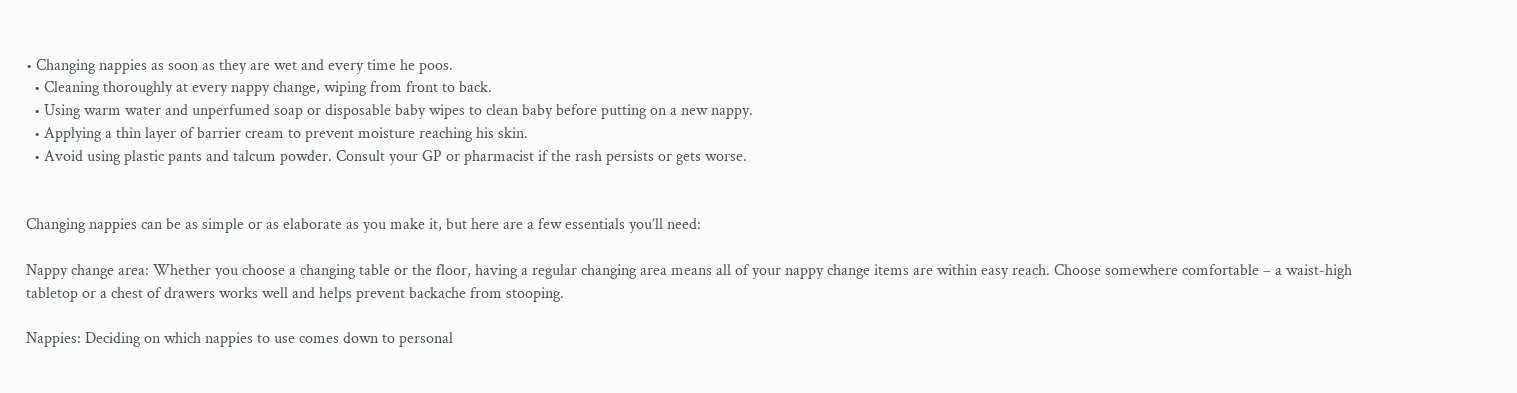• Changing nappies as soon as they are wet and every time he poos.
  • Cleaning thoroughly at every nappy change, wiping from front to back.
  • Using warm water and unperfumed soap or disposable baby wipes to clean baby before putting on a new nappy.
  • Applying a thin layer of barrier cream to prevent moisture reaching his skin.
  • Avoid using plastic pants and talcum powder. Consult your GP or pharmacist if the rash persists or gets worse.


Changing nappies can be as simple or as elaborate as you make it, but here are a few essentials you’ll need:

Nappy change area: Whether you choose a changing table or the floor, having a regular changing area means all of your nappy change items are within easy reach. Choose somewhere comfortable – a waist-high tabletop or a chest of drawers works well and helps prevent backache from stooping.

Nappies: Deciding on which nappies to use comes down to personal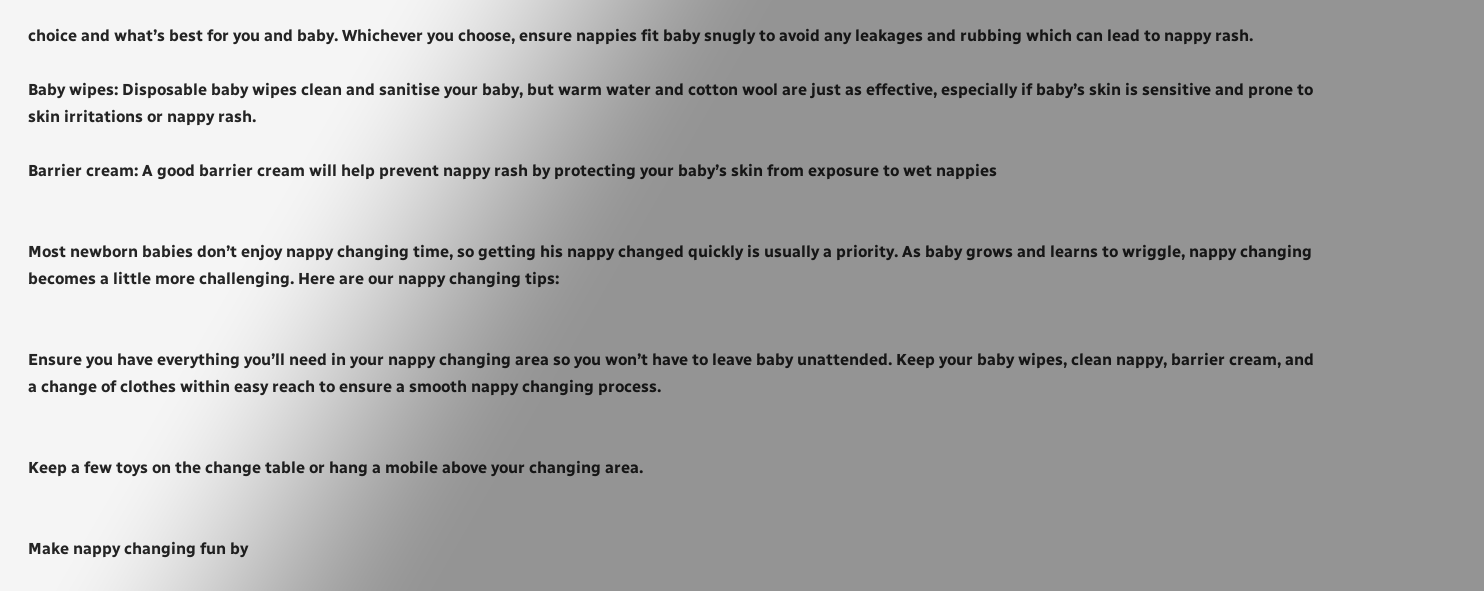choice and what’s best for you and baby. Whichever you choose, ensure nappies fit baby snugly to avoid any leakages and rubbing which can lead to nappy rash.

Baby wipes: Disposable baby wipes clean and sanitise your baby, but warm water and cotton wool are just as effective, especially if baby’s skin is sensitive and prone to skin irritations or nappy rash.

Barrier cream: A good barrier cream will help prevent nappy rash by protecting your baby’s skin from exposure to wet nappies


Most newborn babies don’t enjoy nappy changing time, so getting his nappy changed quickly is usually a priority. As baby grows and learns to wriggle, nappy changing becomes a little more challenging. Here are our nappy changing tips:


Ensure you have everything you’ll need in your nappy changing area so you won’t have to leave baby unattended. Keep your baby wipes, clean nappy, barrier cream, and a change of clothes within easy reach to ensure a smooth nappy changing process.


Keep a few toys on the change table or hang a mobile above your changing area.


Make nappy changing fun by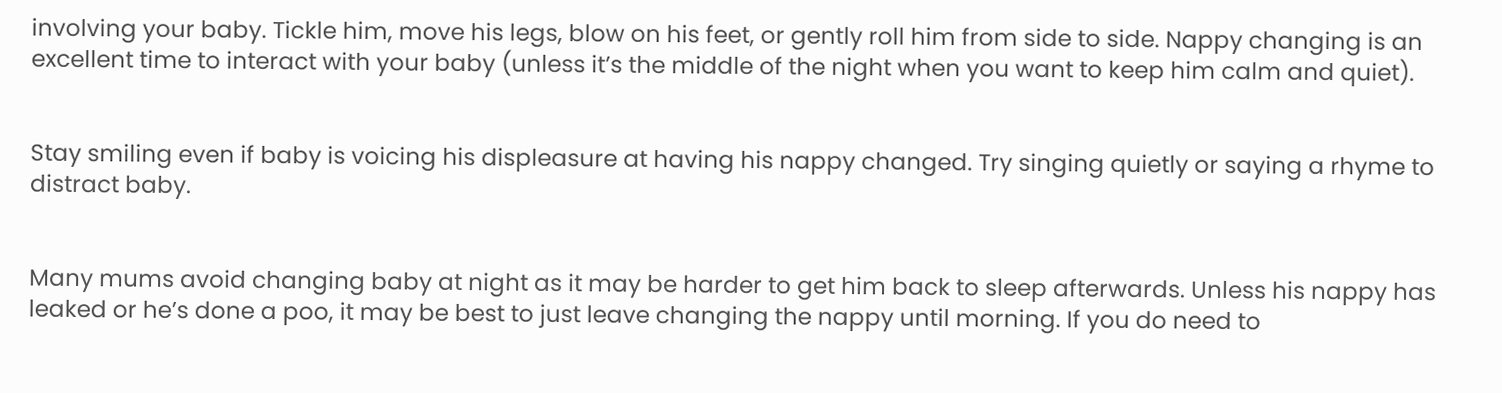involving your baby. Tickle him, move his legs, blow on his feet, or gently roll him from side to side. Nappy changing is an excellent time to interact with your baby (unless it’s the middle of the night when you want to keep him calm and quiet).


Stay smiling even if baby is voicing his displeasure at having his nappy changed. Try singing quietly or saying a rhyme to distract baby.


Many mums avoid changing baby at night as it may be harder to get him back to sleep afterwards. Unless his nappy has leaked or he’s done a poo, it may be best to just leave changing the nappy until morning. If you do need to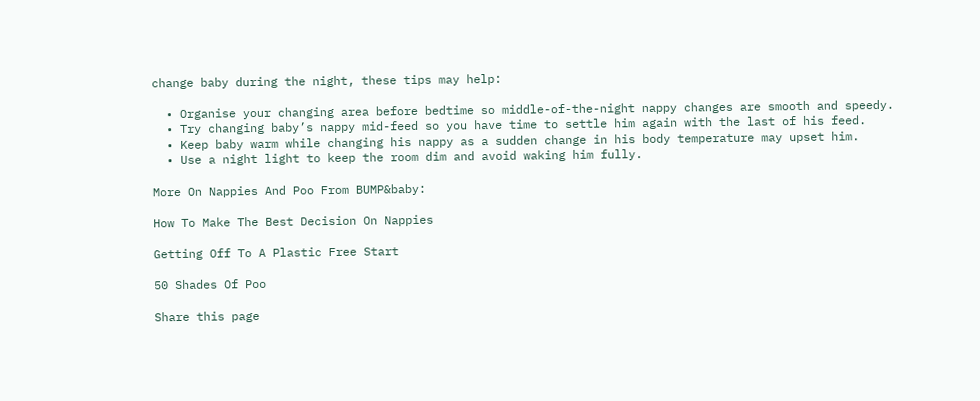change baby during the night, these tips may help:

  • Organise your changing area before bedtime so middle-of-the-night nappy changes are smooth and speedy.
  • Try changing baby’s nappy mid-feed so you have time to settle him again with the last of his feed.
  • Keep baby warm while changing his nappy as a sudden change in his body temperature may upset him.
  • Use a night light to keep the room dim and avoid waking him fully.

More On Nappies And Poo From BUMP&baby:

How To Make The Best Decision On Nappies

Getting Off To A Plastic Free Start

50 Shades Of Poo

Share this page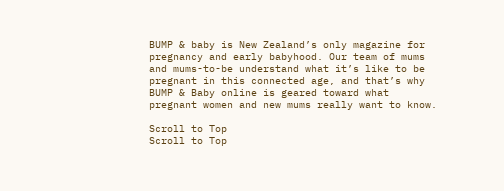BUMP & baby is New Zealand’s only magazine for pregnancy and early babyhood. Our team of mums and mums-to-be understand what it’s like to be pregnant in this connected age, and that’s why BUMP & Baby online is geared toward what pregnant women and new mums really want to know.

Scroll to Top
Scroll to Top